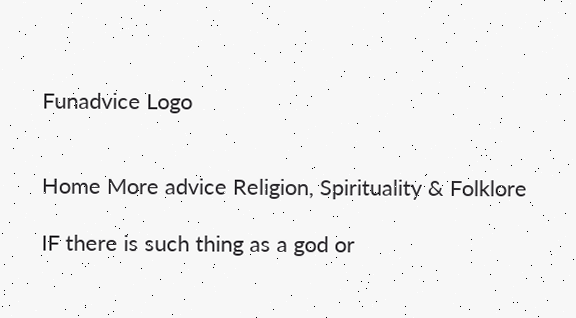Funadvice Logo


Home More advice Religion, Spirituality & Folklore

IF there is such thing as a god or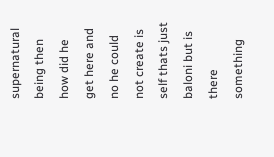supernatural being then how did he get here and no he could not create is self thats just baloni but is there something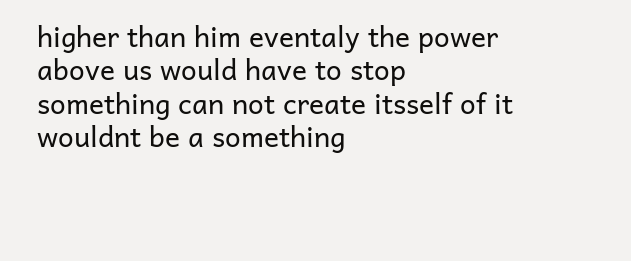higher than him eventaly the power above us would have to stop something can not create itsself of it wouldnt be a something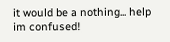it would be a nothing... help im confused!